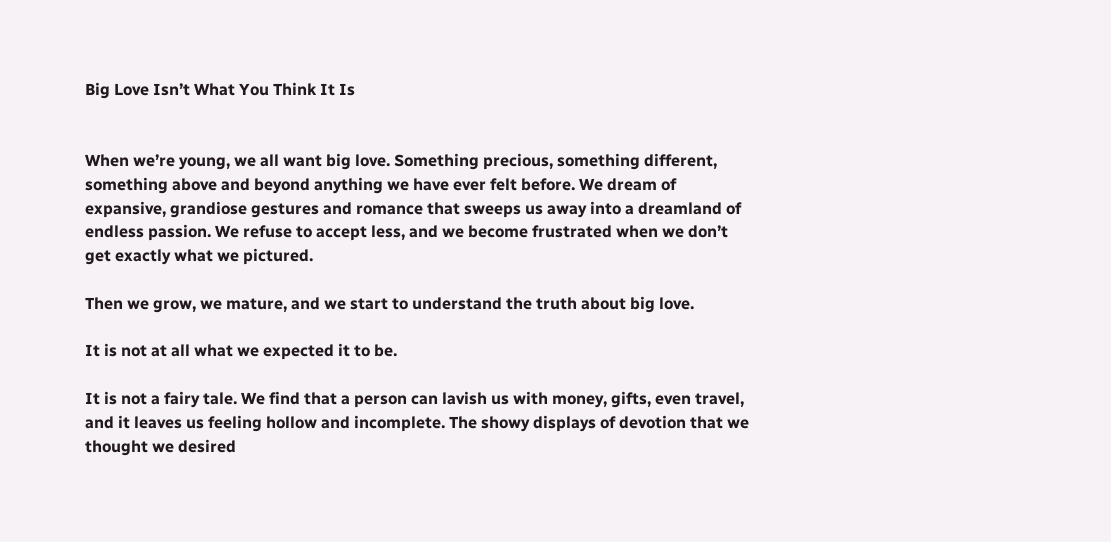Big Love Isn’t What You Think It Is


When we’re young, we all want big love. Something precious, something different, something above and beyond anything we have ever felt before. We dream of expansive, grandiose gestures and romance that sweeps us away into a dreamland of endless passion. We refuse to accept less, and we become frustrated when we don’t get exactly what we pictured.

Then we grow, we mature, and we start to understand the truth about big love.

It is not at all what we expected it to be.

It is not a fairy tale. We find that a person can lavish us with money, gifts, even travel, and it leaves us feeling hollow and incomplete. The showy displays of devotion that we thought we desired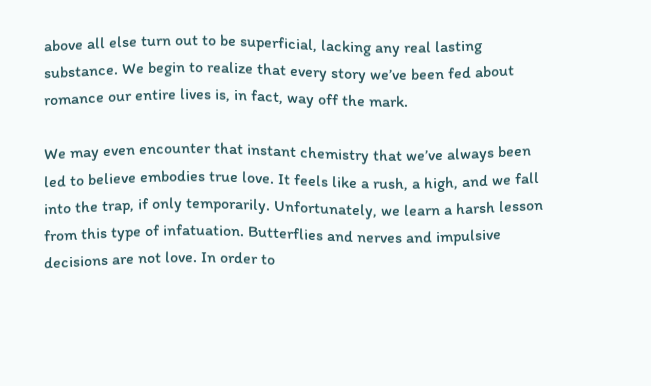above all else turn out to be superficial, lacking any real lasting substance. We begin to realize that every story we’ve been fed about romance our entire lives is, in fact, way off the mark.

We may even encounter that instant chemistry that we’ve always been led to believe embodies true love. It feels like a rush, a high, and we fall into the trap, if only temporarily. Unfortunately, we learn a harsh lesson from this type of infatuation. Butterflies and nerves and impulsive decisions are not love. In order to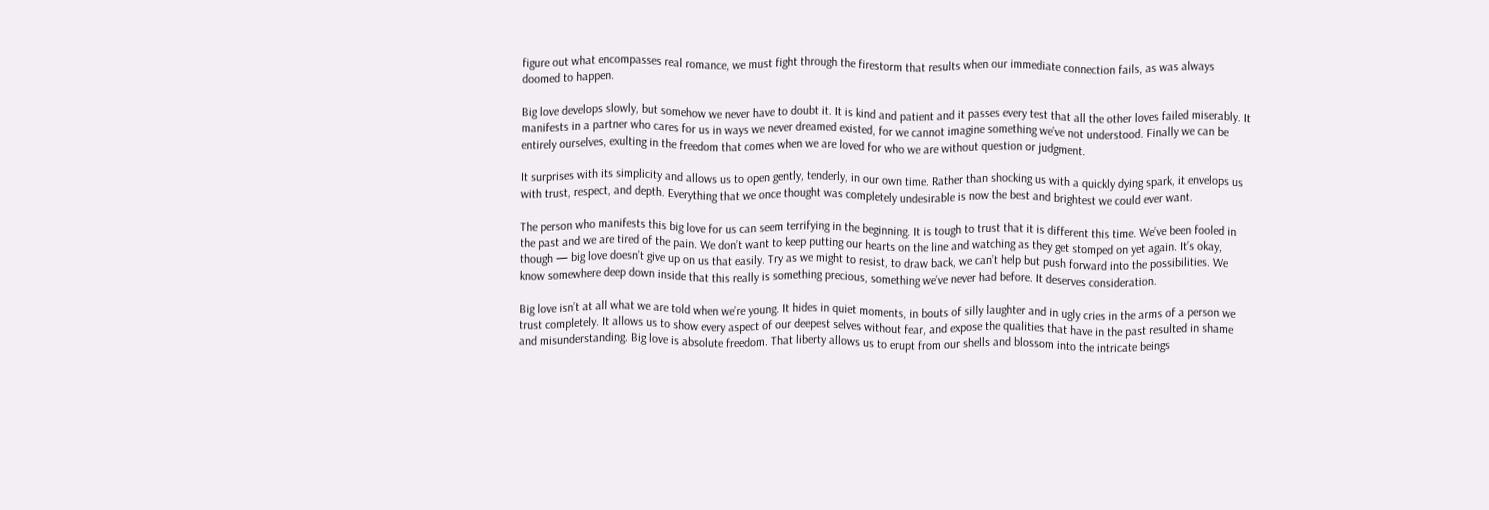figure out what encompasses real romance, we must fight through the firestorm that results when our immediate connection fails, as was always doomed to happen.

Big love develops slowly, but somehow we never have to doubt it. It is kind and patient and it passes every test that all the other loves failed miserably. It manifests in a partner who cares for us in ways we never dreamed existed, for we cannot imagine something we’ve not understood. Finally we can be entirely ourselves, exulting in the freedom that comes when we are loved for who we are without question or judgment.

It surprises with its simplicity and allows us to open gently, tenderly, in our own time. Rather than shocking us with a quickly dying spark, it envelops us with trust, respect, and depth. Everything that we once thought was completely undesirable is now the best and brightest we could ever want.

The person who manifests this big love for us can seem terrifying in the beginning. It is tough to trust that it is different this time. We’ve been fooled in the past and we are tired of the pain. We don’t want to keep putting our hearts on the line and watching as they get stomped on yet again. It’s okay, though — big love doesn’t give up on us that easily. Try as we might to resist, to draw back, we can’t help but push forward into the possibilities. We know somewhere deep down inside that this really is something precious, something we’ve never had before. It deserves consideration.

Big love isn’t at all what we are told when we’re young. It hides in quiet moments, in bouts of silly laughter and in ugly cries in the arms of a person we trust completely. It allows us to show every aspect of our deepest selves without fear, and expose the qualities that have in the past resulted in shame and misunderstanding. Big love is absolute freedom. That liberty allows us to erupt from our shells and blossom into the intricate beings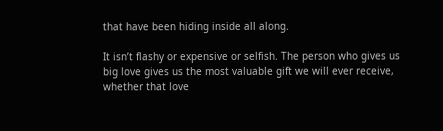that have been hiding inside all along.

It isn’t flashy or expensive or selfish. The person who gives us big love gives us the most valuable gift we will ever receive, whether that love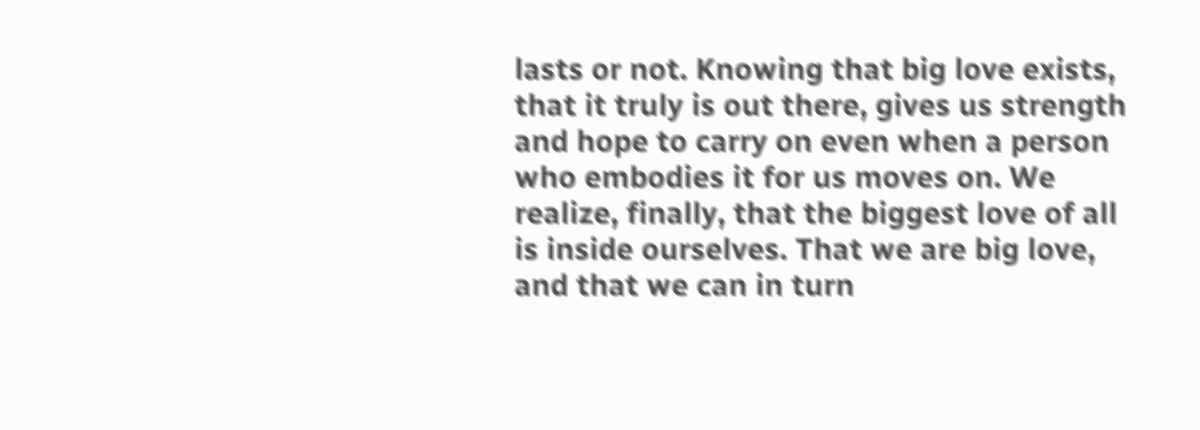lasts or not. Knowing that big love exists, that it truly is out there, gives us strength and hope to carry on even when a person who embodies it for us moves on. We realize, finally, that the biggest love of all is inside ourselves. That we are big love, and that we can in turn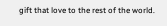gift that love to the rest of the world.